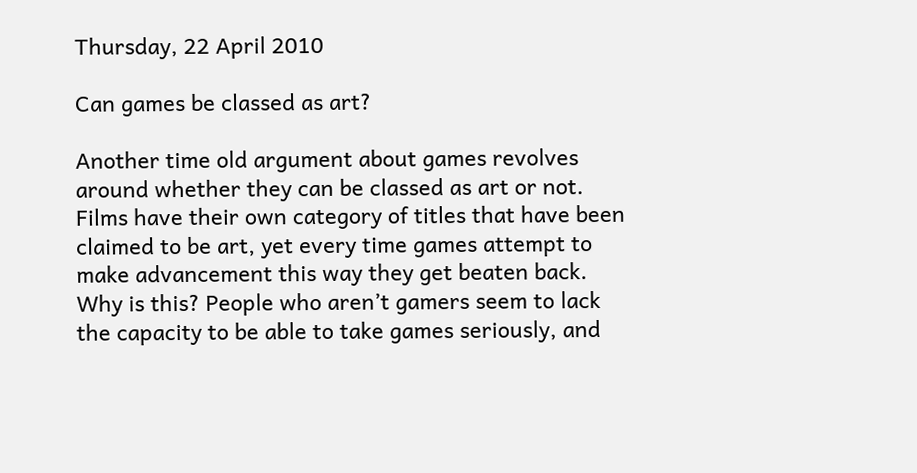Thursday, 22 April 2010

Can games be classed as art?

Another time old argument about games revolves around whether they can be classed as art or not. Films have their own category of titles that have been claimed to be art, yet every time games attempt to make advancement this way they get beaten back. Why is this? People who aren’t gamers seem to lack the capacity to be able to take games seriously, and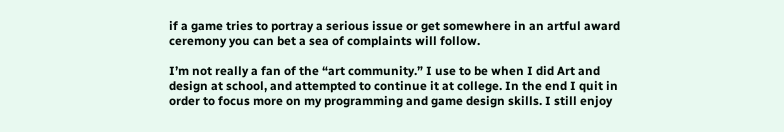if a game tries to portray a serious issue or get somewhere in an artful award ceremony you can bet a sea of complaints will follow.

I’m not really a fan of the “art community.” I use to be when I did Art and design at school, and attempted to continue it at college. In the end I quit in order to focus more on my programming and game design skills. I still enjoy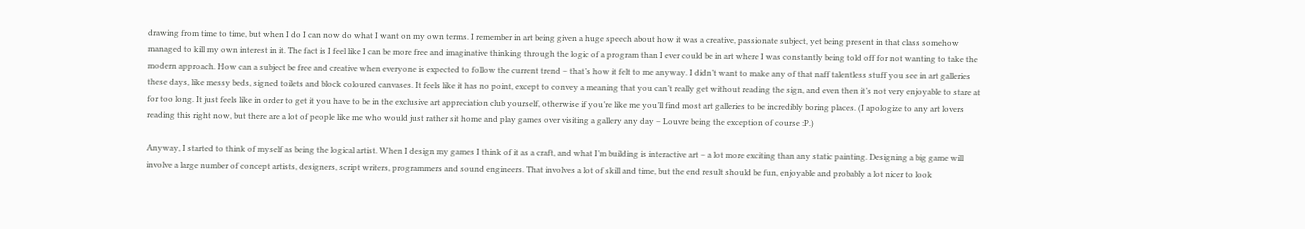drawing from time to time, but when I do I can now do what I want on my own terms. I remember in art being given a huge speech about how it was a creative, passionate subject, yet being present in that class somehow managed to kill my own interest in it. The fact is I feel like I can be more free and imaginative thinking through the logic of a program than I ever could be in art where I was constantly being told off for not wanting to take the modern approach. How can a subject be free and creative when everyone is expected to follow the current trend – that’s how it felt to me anyway. I didn’t want to make any of that naff talentless stuff you see in art galleries these days, like messy beds, signed toilets and block coloured canvases. It feels like it has no point, except to convey a meaning that you can’t really get without reading the sign, and even then it’s not very enjoyable to stare at for too long. It just feels like in order to get it you have to be in the exclusive art appreciation club yourself, otherwise if you’re like me you’ll find most art galleries to be incredibly boring places. (I apologize to any art lovers reading this right now, but there are a lot of people like me who would just rather sit home and play games over visiting a gallery any day – Louvre being the exception of course :P.)

Anyway, I started to think of myself as being the logical artist. When I design my games I think of it as a craft, and what I’m building is interactive art – a lot more exciting than any static painting. Designing a big game will involve a large number of concept artists, designers, script writers, programmers and sound engineers. That involves a lot of skill and time, but the end result should be fun, enjoyable and probably a lot nicer to look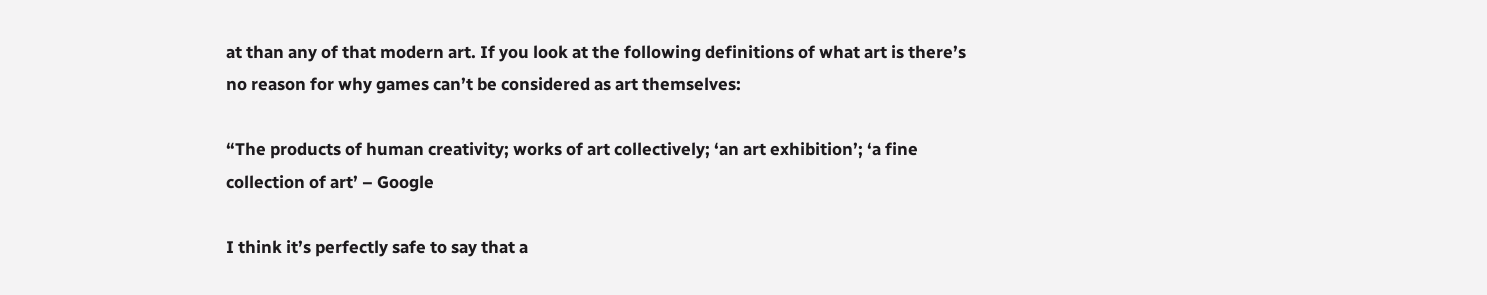at than any of that modern art. If you look at the following definitions of what art is there’s no reason for why games can’t be considered as art themselves:

“The products of human creativity; works of art collectively; ‘an art exhibition’; ‘a fine collection of art’ – Google

I think it’s perfectly safe to say that a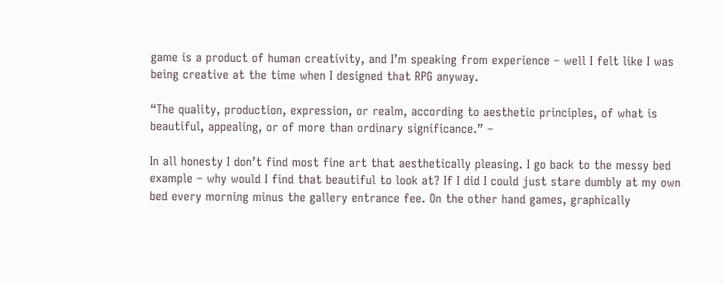game is a product of human creativity, and I’m speaking from experience – well I felt like I was being creative at the time when I designed that RPG anyway.

“The quality, production, expression, or realm, according to aesthetic principles, of what is beautiful, appealing, or of more than ordinary significance.” –

In all honesty I don’t find most fine art that aesthetically pleasing. I go back to the messy bed example – why would I find that beautiful to look at? If I did I could just stare dumbly at my own bed every morning minus the gallery entrance fee. On the other hand games, graphically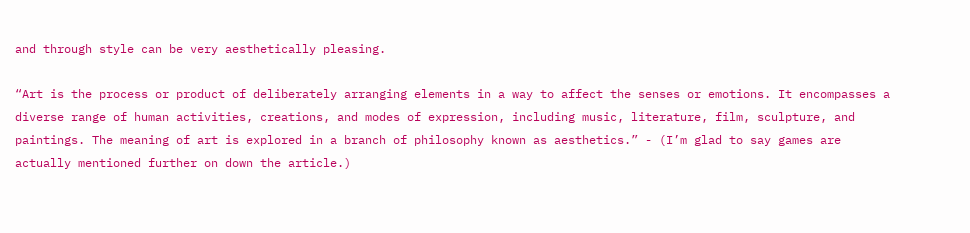and through style can be very aesthetically pleasing.

“Art is the process or product of deliberately arranging elements in a way to affect the senses or emotions. It encompasses a diverse range of human activities, creations, and modes of expression, including music, literature, film, sculpture, and paintings. The meaning of art is explored in a branch of philosophy known as aesthetics.” - (I’m glad to say games are actually mentioned further on down the article.)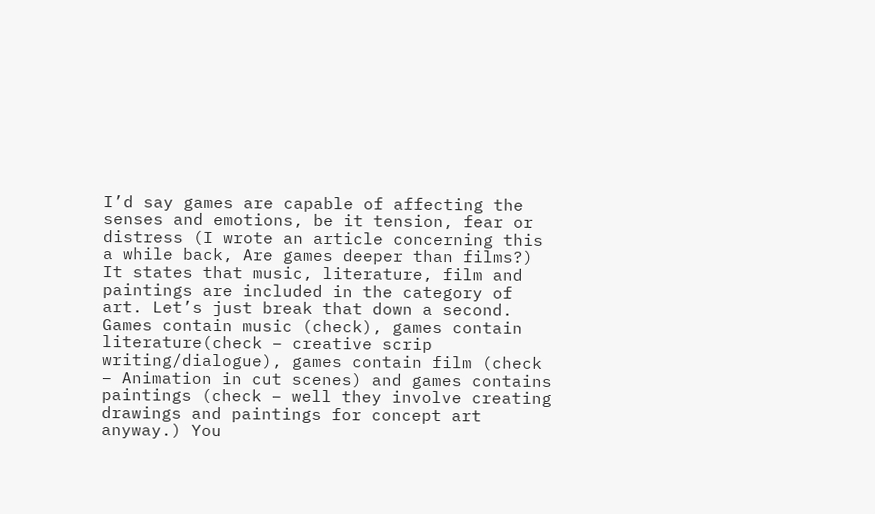I’d say games are capable of affecting the senses and emotions, be it tension, fear or distress (I wrote an article concerning this a while back, Are games deeper than films?) It states that music, literature, film and paintings are included in the category of art. Let’s just break that down a second. Games contain music (check), games contain literature(check – creative scrip writing/dialogue), games contain film (check – Animation in cut scenes) and games contains paintings (check – well they involve creating drawings and paintings for concept art anyway.) You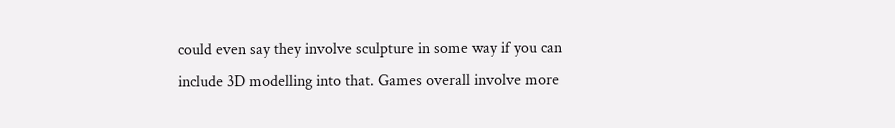could even say they involve sculpture in some way if you can include 3D modelling into that. Games overall involve more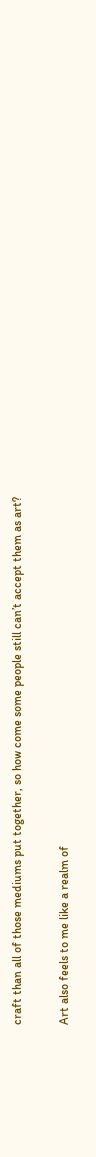craft than all of those mediums put together, so how come some people still can’t accept them as art?

Art also feels to me like a realm of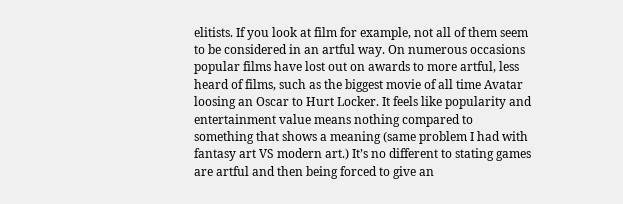elitists. If you look at film for example, not all of them seem to be considered in an artful way. On numerous occasions popular films have lost out on awards to more artful, less heard of films, such as the biggest movie of all time Avatar loosing an Oscar to Hurt Locker. It feels like popularity and entertainment value means nothing compared to something that shows a meaning (same problem I had with fantasy art VS modern art.) It’s no different to stating games are artful and then being forced to give an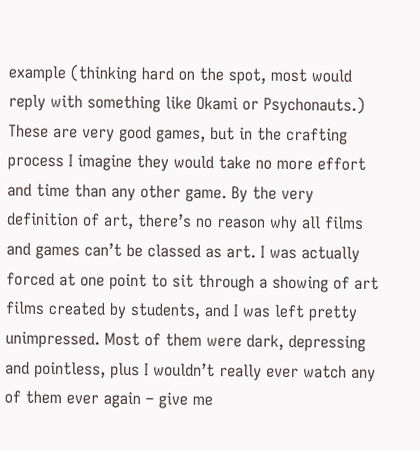example (thinking hard on the spot, most would reply with something like Okami or Psychonauts.) These are very good games, but in the crafting process I imagine they would take no more effort and time than any other game. By the very definition of art, there’s no reason why all films and games can’t be classed as art. I was actually forced at one point to sit through a showing of art films created by students, and I was left pretty unimpressed. Most of them were dark, depressing and pointless, plus I wouldn’t really ever watch any of them ever again – give me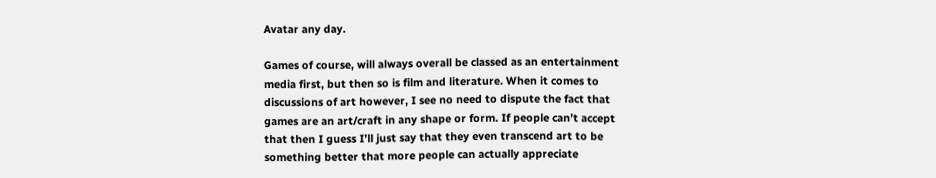Avatar any day.

Games of course, will always overall be classed as an entertainment media first, but then so is film and literature. When it comes to discussions of art however, I see no need to dispute the fact that games are an art/craft in any shape or form. If people can’t accept that then I guess I’ll just say that they even transcend art to be something better that more people can actually appreciate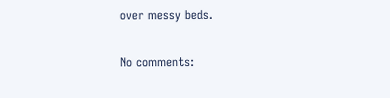over messy beds.

No comments: